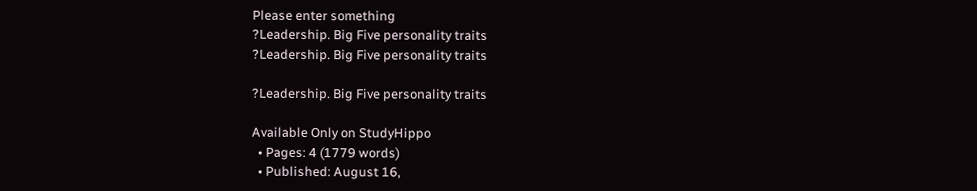Please enter something
?Leadership. Big Five personality traits
?Leadership. Big Five personality traits

?Leadership. Big Five personality traits

Available Only on StudyHippo
  • Pages: 4 (1779 words)
  • Published: August 16,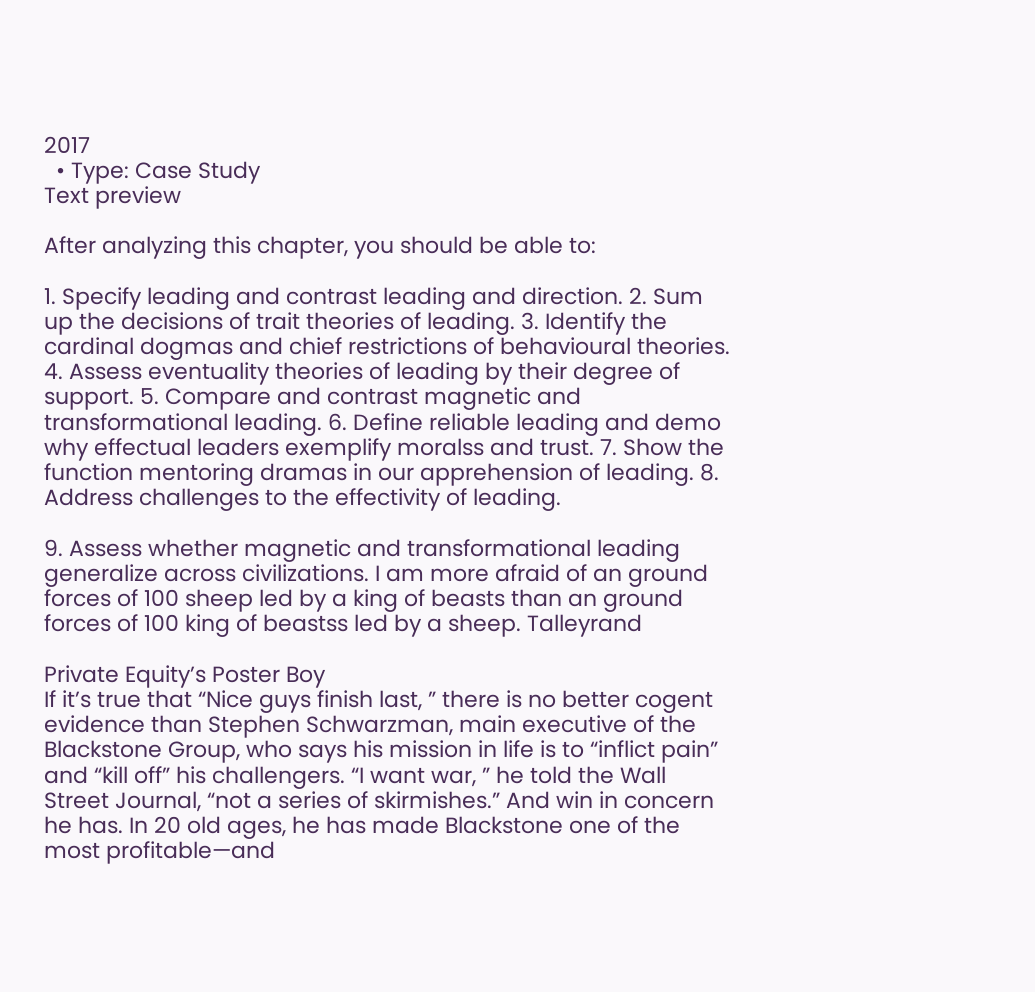2017
  • Type: Case Study
Text preview

After analyzing this chapter, you should be able to:

1. Specify leading and contrast leading and direction. 2. Sum up the decisions of trait theories of leading. 3. Identify the cardinal dogmas and chief restrictions of behavioural theories. 4. Assess eventuality theories of leading by their degree of support. 5. Compare and contrast magnetic and transformational leading. 6. Define reliable leading and demo why effectual leaders exemplify moralss and trust. 7. Show the function mentoring dramas in our apprehension of leading. 8. Address challenges to the effectivity of leading.

9. Assess whether magnetic and transformational leading generalize across civilizations. I am more afraid of an ground forces of 100 sheep led by a king of beasts than an ground forces of 100 king of beastss led by a sheep. Talleyrand

Private Equity’s Poster Boy
If it’s true that “Nice guys finish last, ” there is no better cogent evidence than Stephen Schwarzman, main executive of the Blackstone Group, who says his mission in life is to “inflict pain” and “kill off” his challengers. “I want war, ” he told the Wall Street Journal, “not a series of skirmishes.” And win in concern he has. In 20 old ages, he has made Blackstone one of the most profitable—and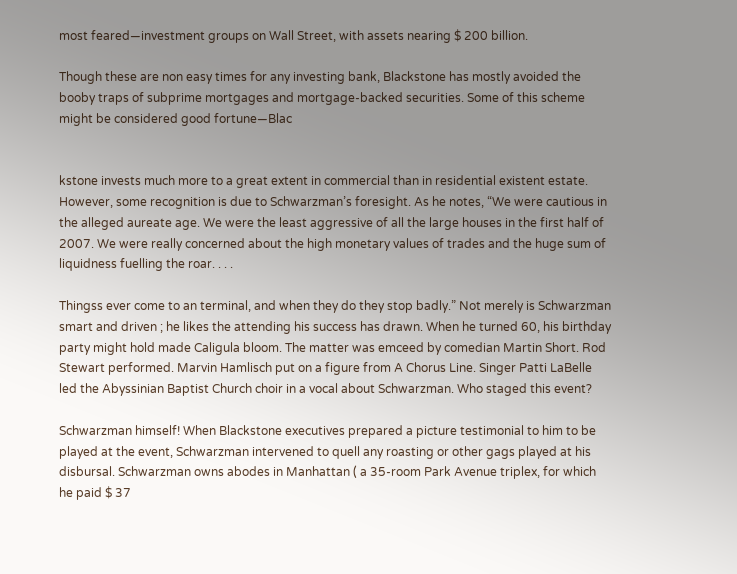most feared—investment groups on Wall Street, with assets nearing $ 200 billion.

Though these are non easy times for any investing bank, Blackstone has mostly avoided the booby traps of subprime mortgages and mortgage-backed securities. Some of this scheme might be considered good fortune—Blac


kstone invests much more to a great extent in commercial than in residential existent estate. However, some recognition is due to Schwarzman’s foresight. As he notes, “We were cautious in the alleged aureate age. We were the least aggressive of all the large houses in the first half of 2007. We were really concerned about the high monetary values of trades and the huge sum of liquidness fuelling the roar. . . .

Thingss ever come to an terminal, and when they do they stop badly.” Not merely is Schwarzman smart and driven ; he likes the attending his success has drawn. When he turned 60, his birthday party might hold made Caligula bloom. The matter was emceed by comedian Martin Short. Rod Stewart performed. Marvin Hamlisch put on a figure from A Chorus Line. Singer Patti LaBelle led the Abyssinian Baptist Church choir in a vocal about Schwarzman. Who staged this event?

Schwarzman himself! When Blackstone executives prepared a picture testimonial to him to be played at the event, Schwarzman intervened to quell any roasting or other gags played at his disbursal. Schwarzman owns abodes in Manhattan ( a 35-room Park Avenue triplex, for which he paid $ 37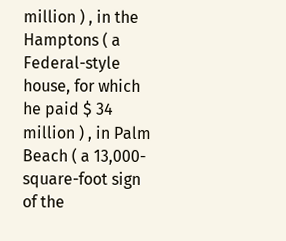million ) , in the Hamptons ( a Federal-style house, for which he paid $ 34 million ) , in Palm Beach ( a 13,000-square-foot sign of the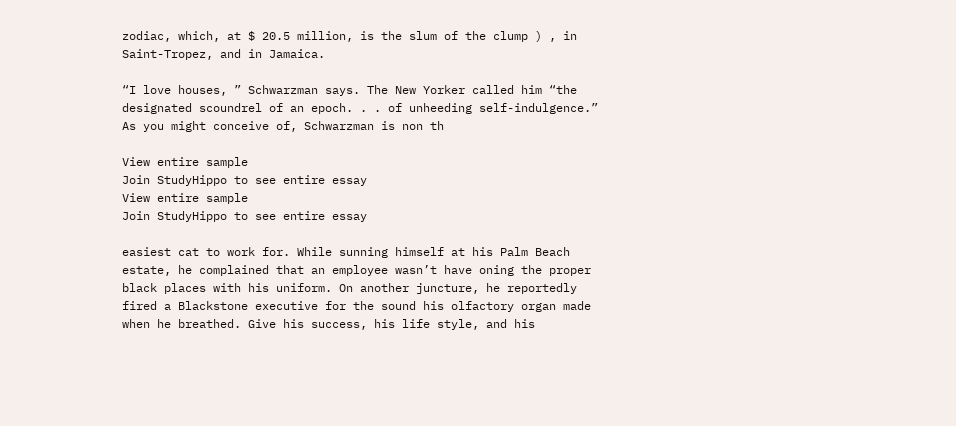zodiac, which, at $ 20.5 million, is the slum of the clump ) , in Saint-Tropez, and in Jamaica.

“I love houses, ” Schwarzman says. The New Yorker called him “the designated scoundrel of an epoch. . . of unheeding self-indulgence.” As you might conceive of, Schwarzman is non th

View entire sample
Join StudyHippo to see entire essay
View entire sample
Join StudyHippo to see entire essay

easiest cat to work for. While sunning himself at his Palm Beach estate, he complained that an employee wasn’t have oning the proper black places with his uniform. On another juncture, he reportedly fired a Blackstone executive for the sound his olfactory organ made when he breathed. Give his success, his life style, and his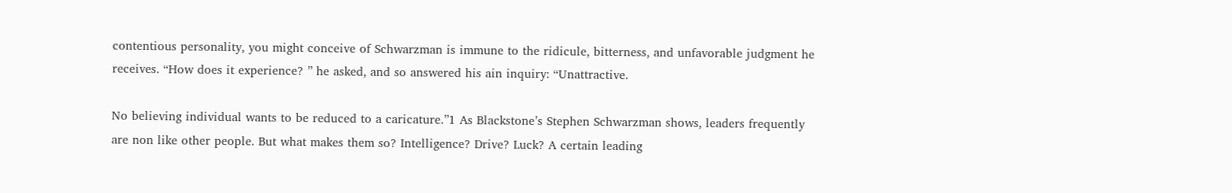contentious personality, you might conceive of Schwarzman is immune to the ridicule, bitterness, and unfavorable judgment he receives. “How does it experience? ” he asked, and so answered his ain inquiry: “Unattractive.

No believing individual wants to be reduced to a caricature.”1 As Blackstone’s Stephen Schwarzman shows, leaders frequently are non like other people. But what makes them so? Intelligence? Drive? Luck? A certain leading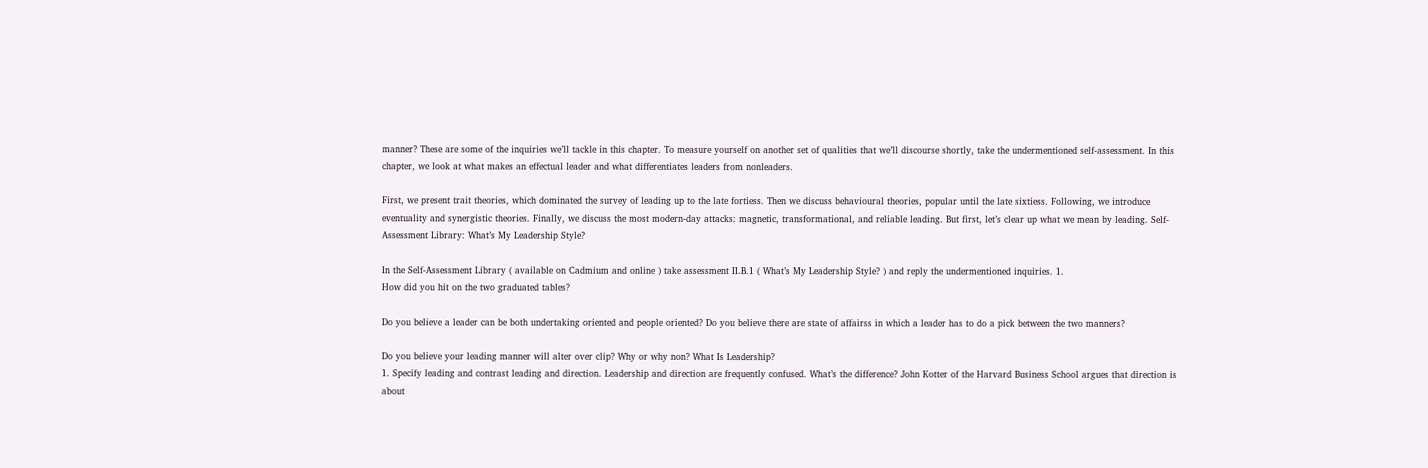manner? These are some of the inquiries we’ll tackle in this chapter. To measure yourself on another set of qualities that we’ll discourse shortly, take the undermentioned self-assessment. In this chapter, we look at what makes an effectual leader and what differentiates leaders from nonleaders.

First, we present trait theories, which dominated the survey of leading up to the late fortiess. Then we discuss behavioural theories, popular until the late sixtiess. Following, we introduce eventuality and synergistic theories. Finally, we discuss the most modern-day attacks: magnetic, transformational, and reliable leading. But first, let’s clear up what we mean by leading. Self-Assessment Library: What’s My Leadership Style?

In the Self-Assessment Library ( available on Cadmium and online ) take assessment II.B.1 ( What’s My Leadership Style? ) and reply the undermentioned inquiries. 1.
How did you hit on the two graduated tables?

Do you believe a leader can be both undertaking oriented and people oriented? Do you believe there are state of affairss in which a leader has to do a pick between the two manners?

Do you believe your leading manner will alter over clip? Why or why non? What Is Leadership?
1. Specify leading and contrast leading and direction. Leadership and direction are frequently confused. What’s the difference? John Kotter of the Harvard Business School argues that direction is about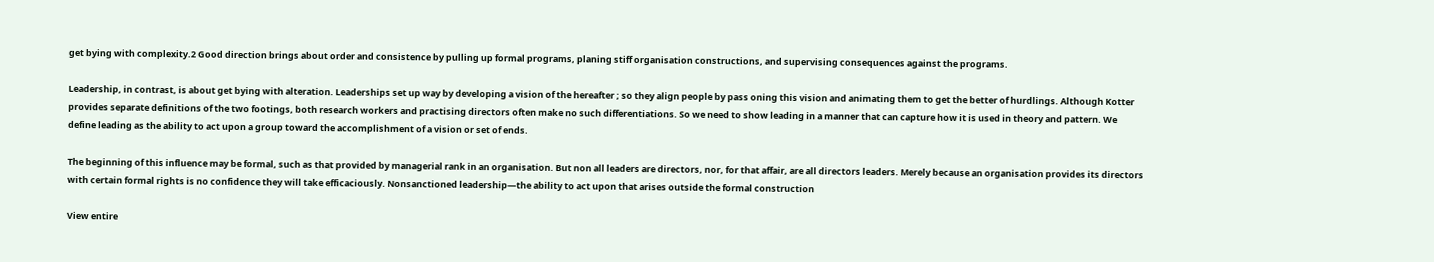get bying with complexity.2 Good direction brings about order and consistence by pulling up formal programs, planing stiff organisation constructions, and supervising consequences against the programs.

Leadership, in contrast, is about get bying with alteration. Leaderships set up way by developing a vision of the hereafter ; so they align people by pass oning this vision and animating them to get the better of hurdlings. Although Kotter provides separate definitions of the two footings, both research workers and practising directors often make no such differentiations. So we need to show leading in a manner that can capture how it is used in theory and pattern. We define leading as the ability to act upon a group toward the accomplishment of a vision or set of ends.

The beginning of this influence may be formal, such as that provided by managerial rank in an organisation. But non all leaders are directors, nor, for that affair, are all directors leaders. Merely because an organisation provides its directors with certain formal rights is no confidence they will take efficaciously. Nonsanctioned leadership—the ability to act upon that arises outside the formal construction

View entire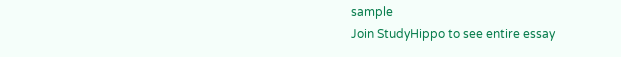sample
Join StudyHippo to see entire essay